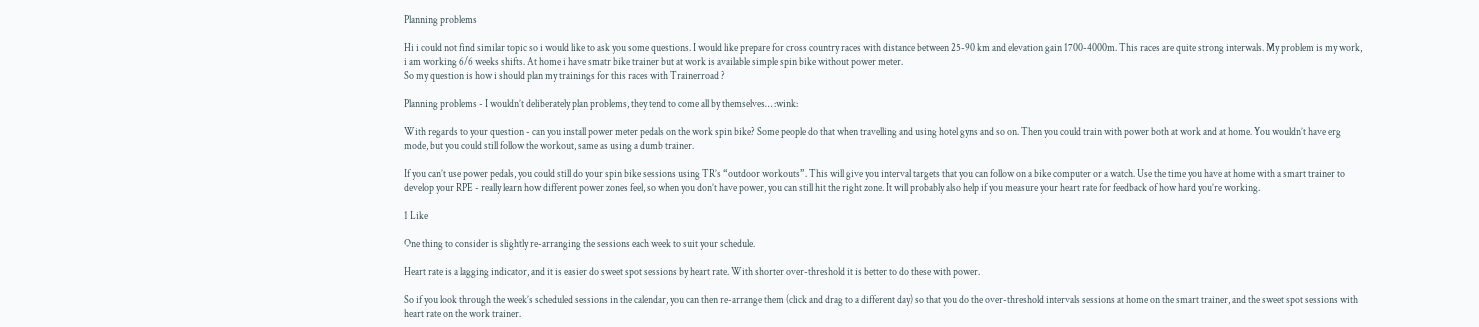Planning problems

Hi i could not find similar topic so i would like to ask you some questions. I would like prepare for cross country races with distance between 25-90 km and elevation gain 1700-4000m. This races are quite strong interwals. My problem is my work, i am working 6/6 weeks shifts. At home i have smatr bike trainer but at work is available simple spin bike without power meter.
So my question is how i should plan my trainings for this races with Trainerroad ?

Planning problems - I wouldn’t deliberately plan problems, they tend to come all by themselves… :wink:

With regards to your question - can you install power meter pedals on the work spin bike? Some people do that when travelling and using hotel gyns and so on. Then you could train with power both at work and at home. You wouldn’t have erg mode, but you could still follow the workout, same as using a dumb trainer.

If you can’t use power pedals, you could still do your spin bike sessions using TR’s “outdoor workouts”. This will give you interval targets that you can follow on a bike computer or a watch. Use the time you have at home with a smart trainer to develop your RPE - really learn how different power zones feel, so when you don’t have power, you can still hit the right zone. It will probably also help if you measure your heart rate for feedback of how hard you’re working.

1 Like

One thing to consider is slightly re-arranging the sessions each week to suit your schedule.

Heart rate is a lagging indicator, and it is easier do sweet spot sessions by heart rate. With shorter over-threshold it is better to do these with power.

So if you look through the week’s scheduled sessions in the calendar, you can then re-arrange them (click and drag to a different day) so that you do the over-threshold intervals sessions at home on the smart trainer, and the sweet spot sessions with heart rate on the work trainer.